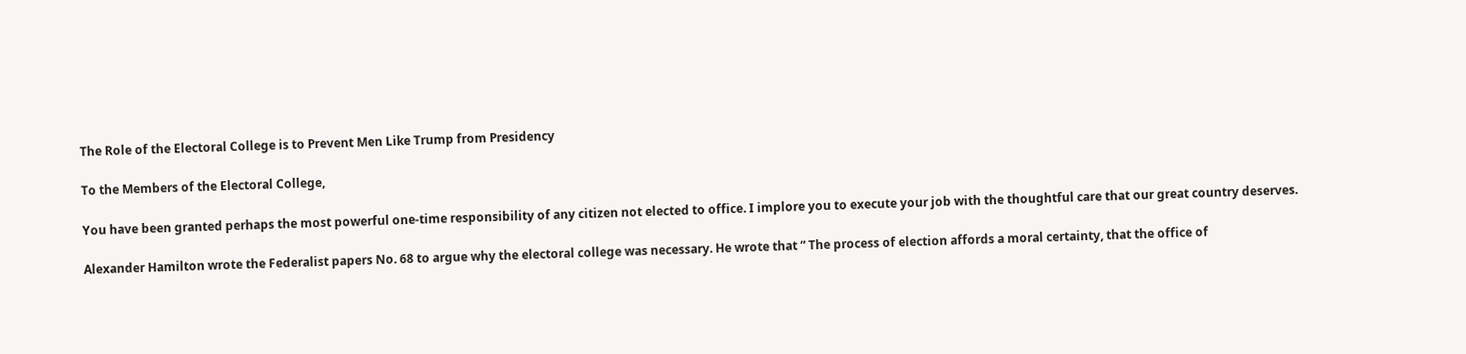The Role of the Electoral College is to Prevent Men Like Trump from Presidency

To the Members of the Electoral College,

You have been granted perhaps the most powerful one-time responsibility of any citizen not elected to office. I implore you to execute your job with the thoughtful care that our great country deserves.

Alexander Hamilton wrote the Federalist papers No. 68 to argue why the electoral college was necessary. He wrote that “ The process of election affords a moral certainty, that the office of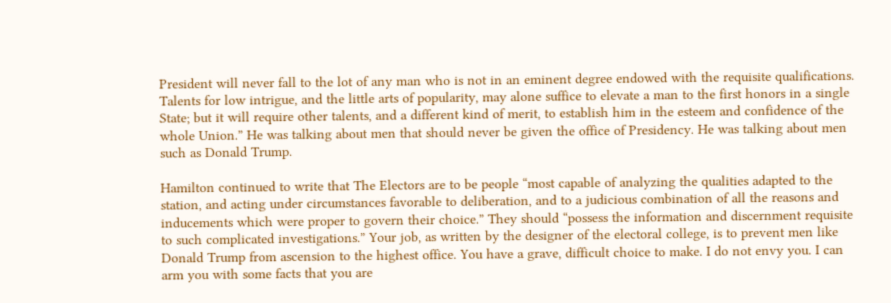President will never fall to the lot of any man who is not in an eminent degree endowed with the requisite qualifications. Talents for low intrigue, and the little arts of popularity, may alone suffice to elevate a man to the first honors in a single State; but it will require other talents, and a different kind of merit, to establish him in the esteem and confidence of the whole Union.” He was talking about men that should never be given the office of Presidency. He was talking about men such as Donald Trump.

Hamilton continued to write that The Electors are to be people “most capable of analyzing the qualities adapted to the station, and acting under circumstances favorable to deliberation, and to a judicious combination of all the reasons and inducements which were proper to govern their choice.” They should “possess the information and discernment requisite to such complicated investigations.” Your job, as written by the designer of the electoral college, is to prevent men like Donald Trump from ascension to the highest office. You have a grave, difficult choice to make. I do not envy you. I can arm you with some facts that you are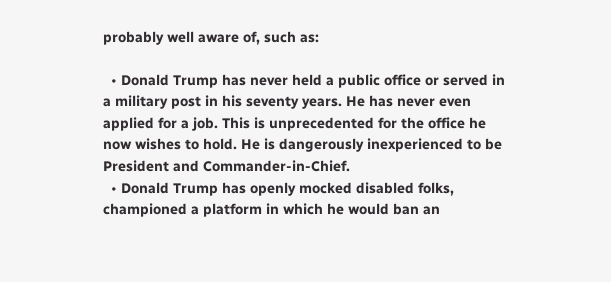probably well aware of, such as:

  • Donald Trump has never held a public office or served in a military post in his seventy years. He has never even applied for a job. This is unprecedented for the office he now wishes to hold. He is dangerously inexperienced to be President and Commander-in-Chief.
  • Donald Trump has openly mocked disabled folks, championed a platform in which he would ban an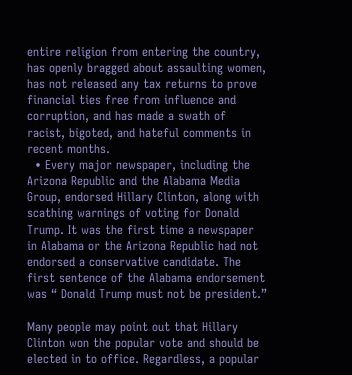entire religion from entering the country, has openly bragged about assaulting women, has not released any tax returns to prove financial ties free from influence and corruption, and has made a swath of racist, bigoted, and hateful comments in recent months.
  • Every major newspaper, including the Arizona Republic and the Alabama Media Group, endorsed Hillary Clinton, along with scathing warnings of voting for Donald Trump. It was the first time a newspaper in Alabama or the Arizona Republic had not endorsed a conservative candidate. The first sentence of the Alabama endorsement was “ Donald Trump must not be president.”

Many people may point out that Hillary Clinton won the popular vote and should be elected in to office. Regardless, a popular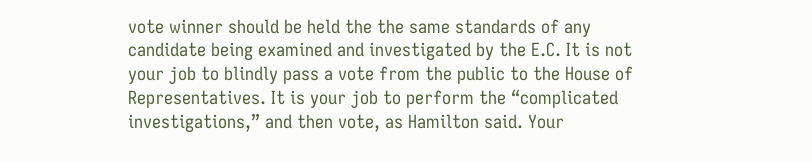vote winner should be held the the same standards of any candidate being examined and investigated by the E.C. It is not your job to blindly pass a vote from the public to the House of Representatives. It is your job to perform the “complicated investigations,” and then vote, as Hamilton said. Your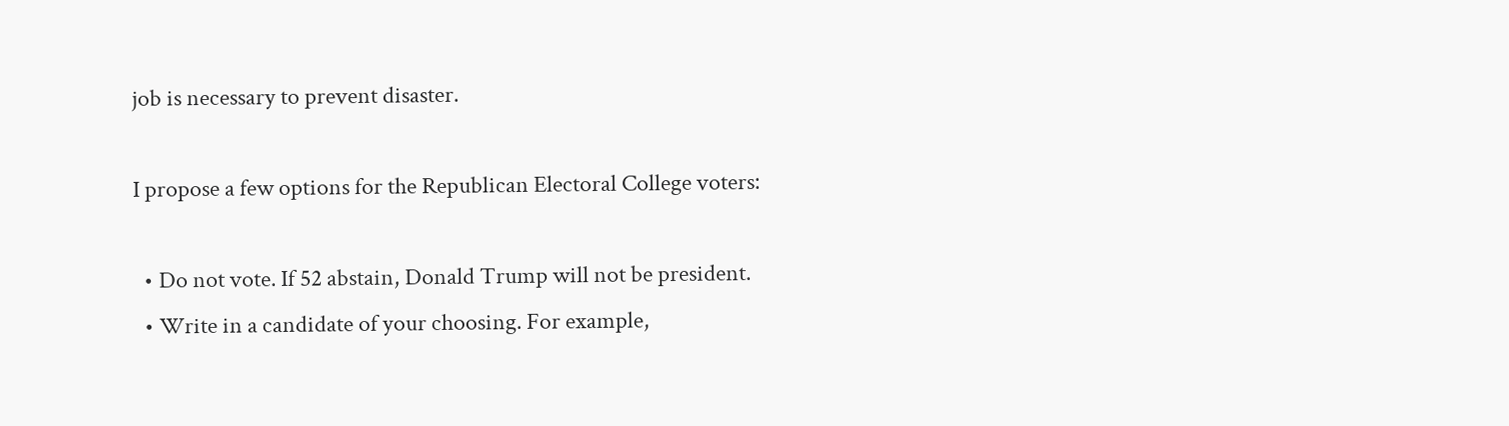job is necessary to prevent disaster.

I propose a few options for the Republican Electoral College voters:

  • Do not vote. If 52 abstain, Donald Trump will not be president.
  • Write in a candidate of your choosing. For example,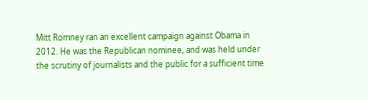Mitt Romney ran an excellent campaign against Obama in 2012. He was the Republican nominee, and was held under the scrutiny of journalists and the public for a sufficient time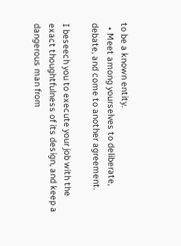to be a known entity.
  • Meet among yourselves to deliberate, debate, and come to another agreement.

I beseech you to execute your job with the exact thoughtfulness of its design, and keep a dangerous man from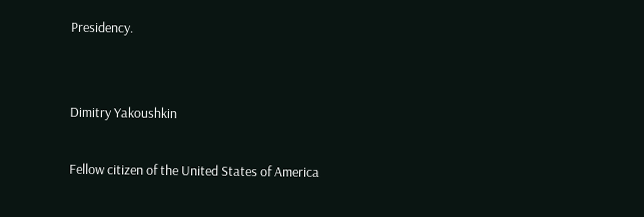Presidency.


Dimitry Yakoushkin

Fellow citizen of the United States of America